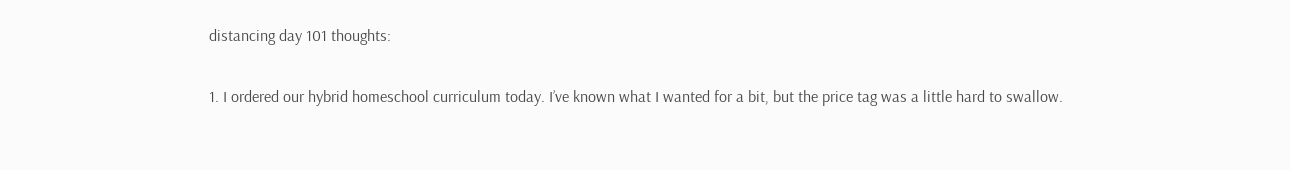distancing day 101 thoughts:

1. I ordered our hybrid homeschool curriculum today. I’ve known what I wanted for a bit, but the price tag was a little hard to swallow.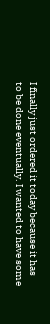I finally just ordered it today because it has to be done eventually. I wanted to have some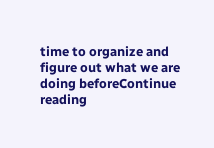time to organize and figure out what we are doing beforeContinue reading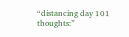“distancing day 101 thoughts:”